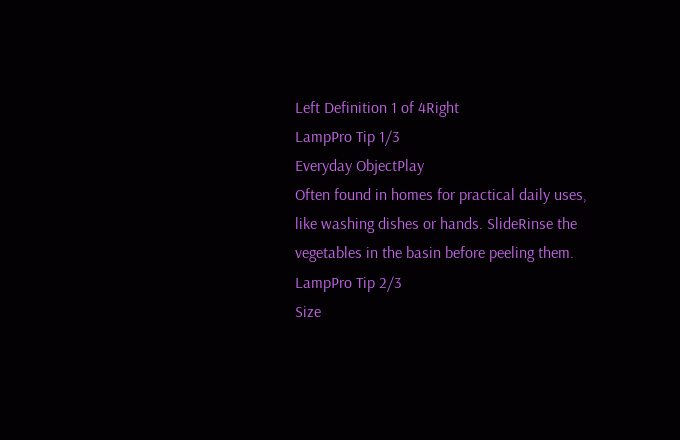Left Definition 1 of 4Right
LampPro Tip 1/3
Everyday ObjectPlay
Often found in homes for practical daily uses, like washing dishes or hands. SlideRinse the vegetables in the basin before peeling them.
LampPro Tip 2/3
Size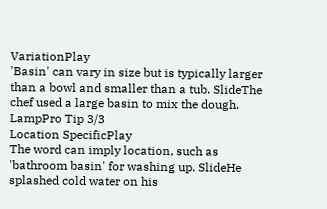VariationPlay
'Basin' can vary in size but is typically larger than a bowl and smaller than a tub. SlideThe chef used a large basin to mix the dough.
LampPro Tip 3/3
Location SpecificPlay
The word can imply location, such as 'bathroom basin' for washing up. SlideHe splashed cold water on his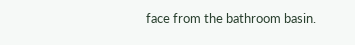face from the bathroom basin.